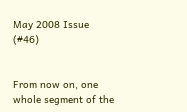May 2008 Issue (#46)


From now on, one whole segment of the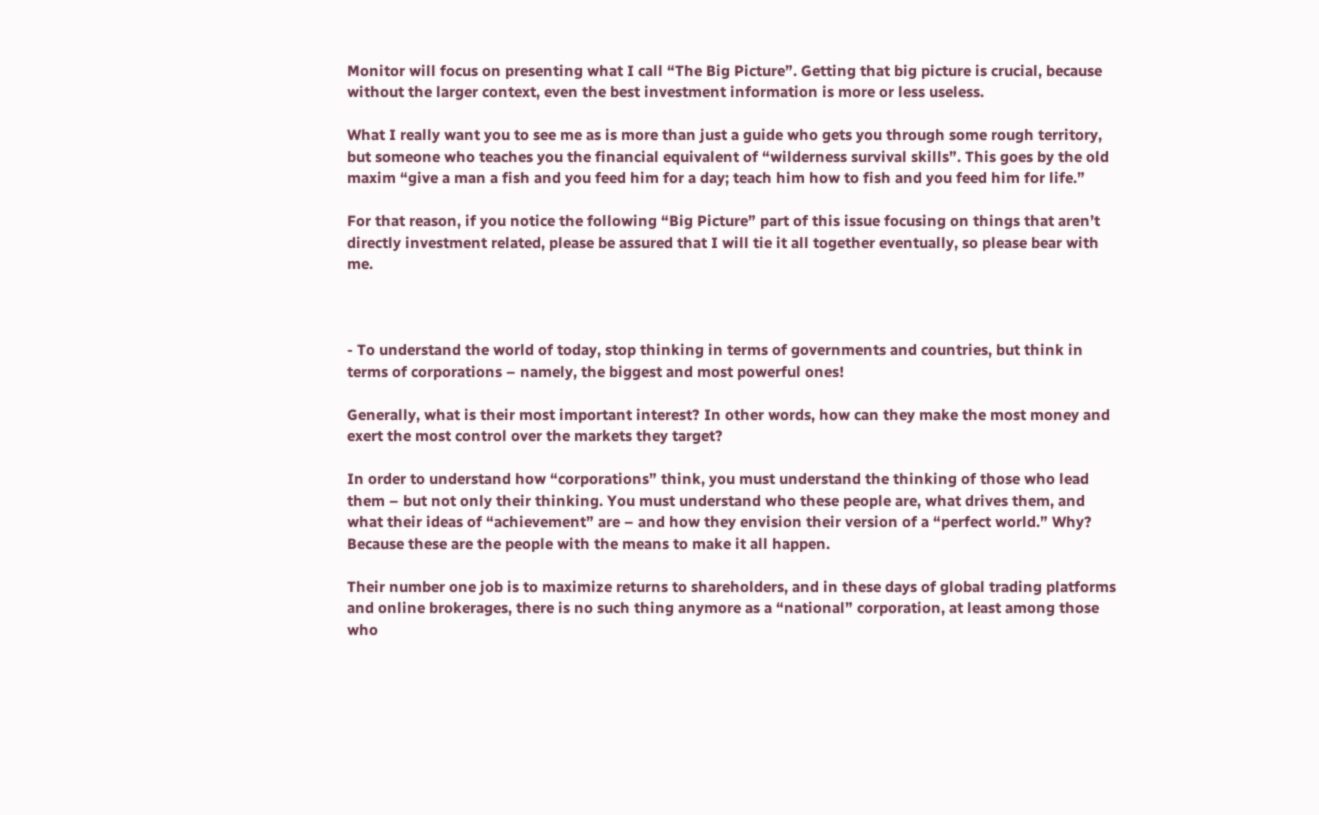Monitor will focus on presenting what I call “The Big Picture”. Getting that big picture is crucial, because without the larger context, even the best investment information is more or less useless.

What I really want you to see me as is more than just a guide who gets you through some rough territory, but someone who teaches you the financial equivalent of “wilderness survival skills”. This goes by the old maxim “give a man a fish and you feed him for a day; teach him how to fish and you feed him for life.”

For that reason, if you notice the following “Big Picture” part of this issue focusing on things that aren’t directly investment related, please be assured that I will tie it all together eventually, so please bear with me.



- To understand the world of today, stop thinking in terms of governments and countries, but think in terms of corporations – namely, the biggest and most powerful ones!

Generally, what is their most important interest? In other words, how can they make the most money and exert the most control over the markets they target?

In order to understand how “corporations” think, you must understand the thinking of those who lead them – but not only their thinking. You must understand who these people are, what drives them, and what their ideas of “achievement” are – and how they envision their version of a “perfect world.” Why? Because these are the people with the means to make it all happen.

Their number one job is to maximize returns to shareholders, and in these days of global trading platforms and online brokerages, there is no such thing anymore as a “national” corporation, at least among those who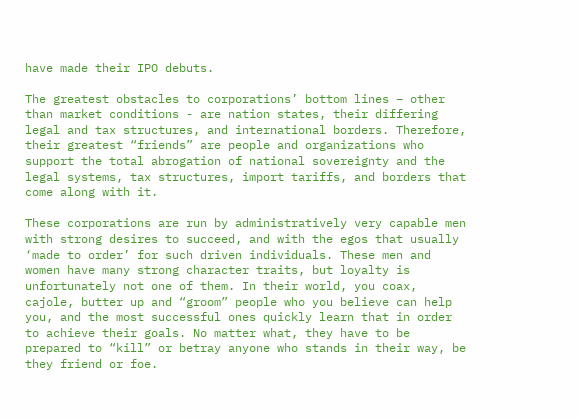have made their IPO debuts.

The greatest obstacles to corporations’ bottom lines – other than market conditions - are nation states, their differing legal and tax structures, and international borders. Therefore, their greatest “friends” are people and organizations who support the total abrogation of national sovereignty and the legal systems, tax structures, import tariffs, and borders that come along with it.

These corporations are run by administratively very capable men with strong desires to succeed, and with the egos that usually ‘made to order’ for such driven individuals. These men and women have many strong character traits, but loyalty is unfortunately not one of them. In their world, you coax, cajole, butter up and “groom” people who you believe can help you, and the most successful ones quickly learn that in order to achieve their goals. No matter what, they have to be prepared to “kill” or betray anyone who stands in their way, be they friend or foe.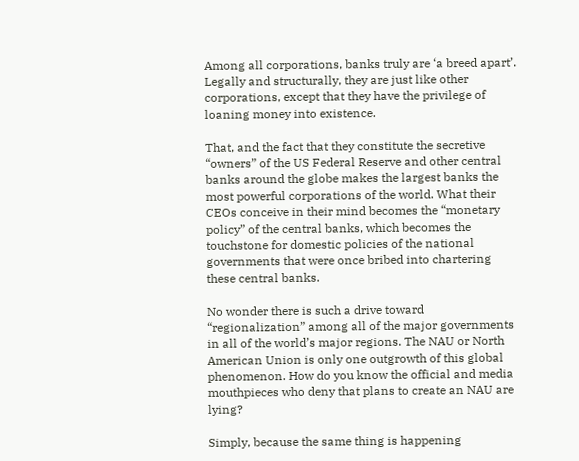Among all corporations, banks truly are ‘a breed apart’. Legally and structurally, they are just like other corporations, except that they have the privilege of loaning money into existence.

That, and the fact that they constitute the secretive “owners” of the US Federal Reserve and other central banks around the globe makes the largest banks the most powerful corporations of the world. What their CEOs conceive in their mind becomes the “monetary policy” of the central banks, which becomes the touchstone for domestic policies of the national governments that were once bribed into chartering these central banks.

No wonder there is such a drive toward “regionalization” among all of the major governments in all of the world’s major regions. The NAU or North American Union is only one outgrowth of this global phenomenon. How do you know the official and media mouthpieces who deny that plans to create an NAU are lying?

Simply, because the same thing is happening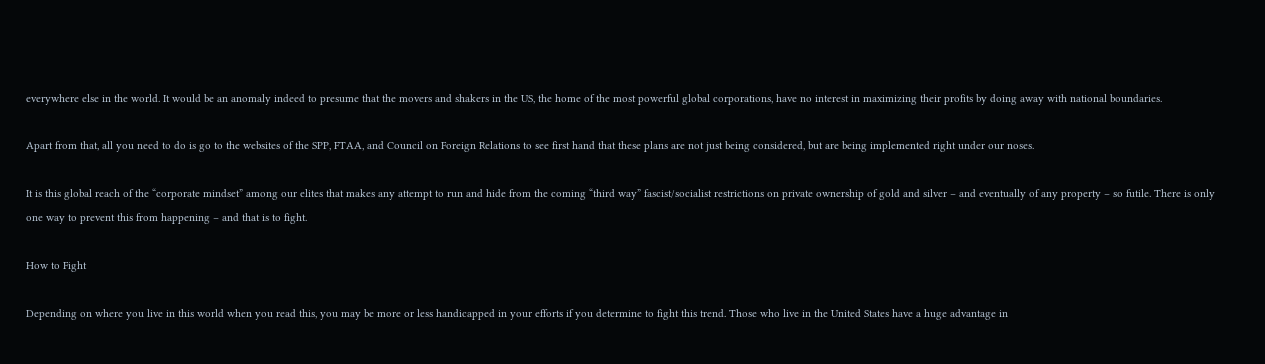everywhere else in the world. It would be an anomaly indeed to presume that the movers and shakers in the US, the home of the most powerful global corporations, have no interest in maximizing their profits by doing away with national boundaries.

Apart from that, all you need to do is go to the websites of the SPP, FTAA, and Council on Foreign Relations to see first hand that these plans are not just being considered, but are being implemented right under our noses.

It is this global reach of the “corporate mindset” among our elites that makes any attempt to run and hide from the coming “third way” fascist/socialist restrictions on private ownership of gold and silver – and eventually of any property – so futile. There is only one way to prevent this from happening – and that is to fight.

How to Fight

Depending on where you live in this world when you read this, you may be more or less handicapped in your efforts if you determine to fight this trend. Those who live in the United States have a huge advantage in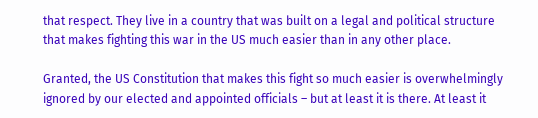that respect. They live in a country that was built on a legal and political structure that makes fighting this war in the US much easier than in any other place.

Granted, the US Constitution that makes this fight so much easier is overwhelmingly ignored by our elected and appointed officials – but at least it is there. At least it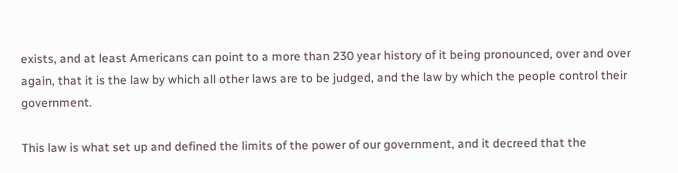exists, and at least Americans can point to a more than 230 year history of it being pronounced, over and over again, that it is the law by which all other laws are to be judged, and the law by which the people control their government.

This law is what set up and defined the limits of the power of our government, and it decreed that the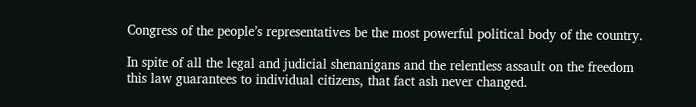Congress of the people’s representatives be the most powerful political body of the country.

In spite of all the legal and judicial shenanigans and the relentless assault on the freedom this law guarantees to individual citizens, that fact ash never changed.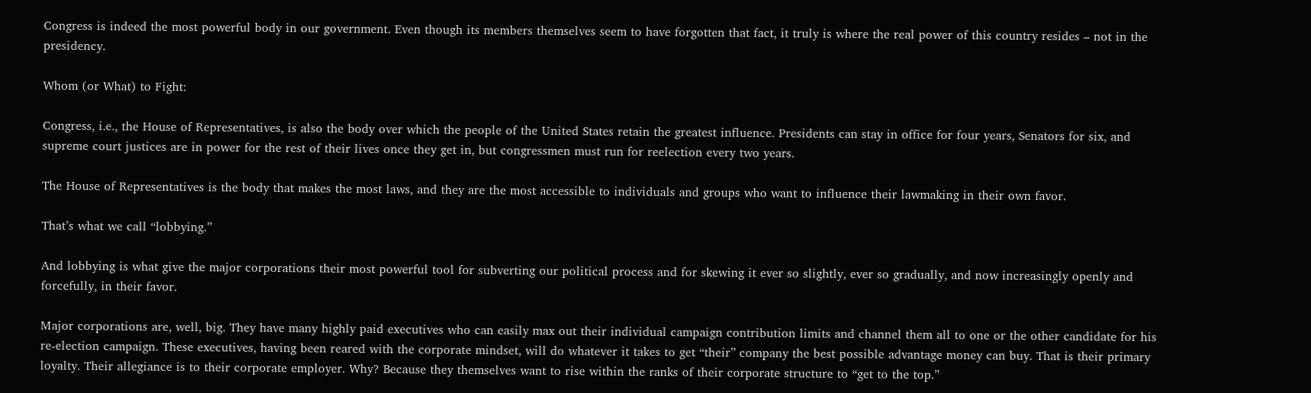Congress is indeed the most powerful body in our government. Even though its members themselves seem to have forgotten that fact, it truly is where the real power of this country resides – not in the presidency.

Whom (or What) to Fight:

Congress, i.e., the House of Representatives, is also the body over which the people of the United States retain the greatest influence. Presidents can stay in office for four years, Senators for six, and supreme court justices are in power for the rest of their lives once they get in, but congressmen must run for reelection every two years.

The House of Representatives is the body that makes the most laws, and they are the most accessible to individuals and groups who want to influence their lawmaking in their own favor.

That’s what we call “lobbying.”

And lobbying is what give the major corporations their most powerful tool for subverting our political process and for skewing it ever so slightly, ever so gradually, and now increasingly openly and forcefully, in their favor.

Major corporations are, well, big. They have many highly paid executives who can easily max out their individual campaign contribution limits and channel them all to one or the other candidate for his re-election campaign. These executives, having been reared with the corporate mindset, will do whatever it takes to get “their” company the best possible advantage money can buy. That is their primary loyalty. Their allegiance is to their corporate employer. Why? Because they themselves want to rise within the ranks of their corporate structure to “get to the top.”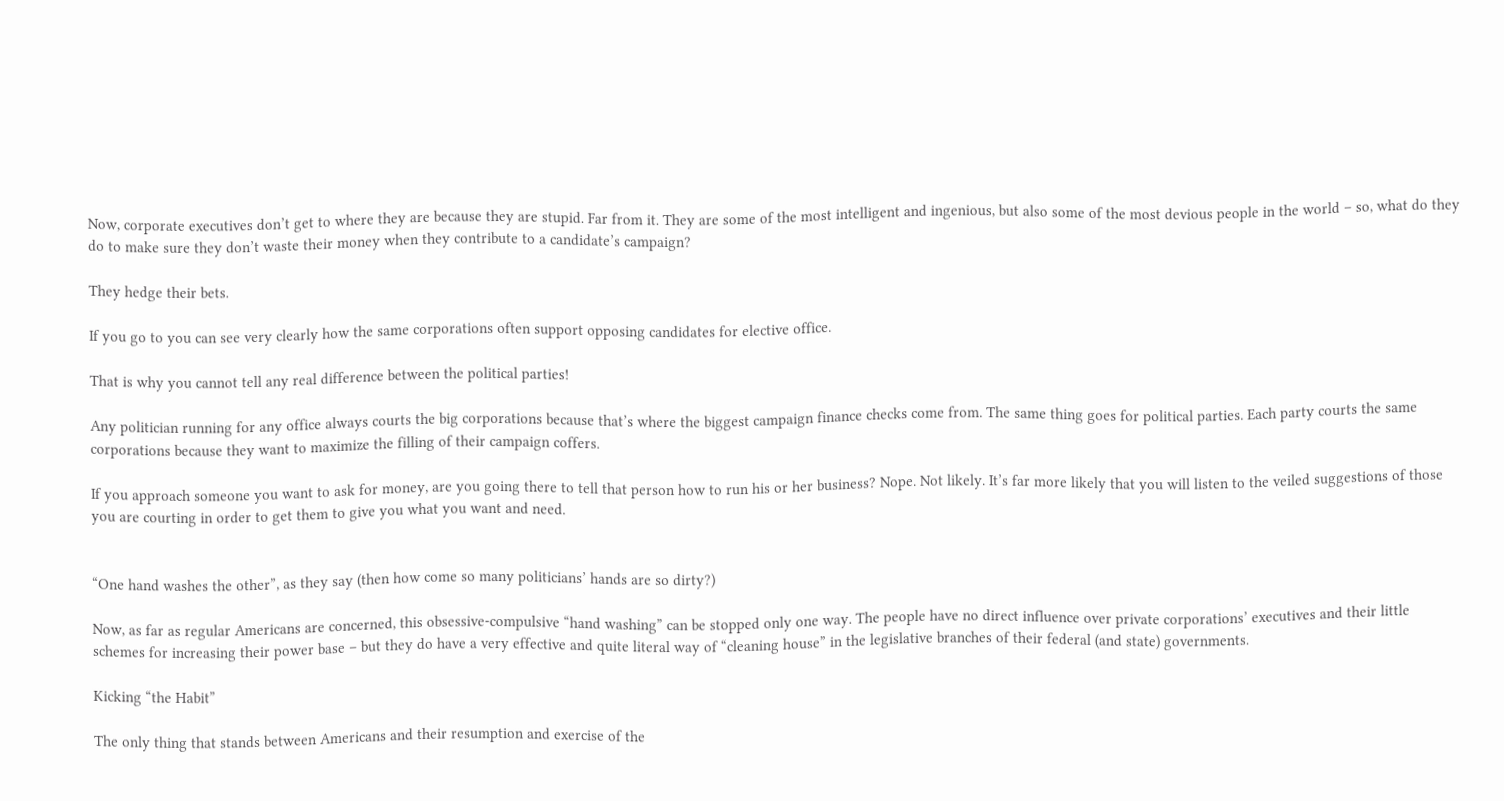Now, corporate executives don’t get to where they are because they are stupid. Far from it. They are some of the most intelligent and ingenious, but also some of the most devious people in the world – so, what do they do to make sure they don’t waste their money when they contribute to a candidate’s campaign?

They hedge their bets.

If you go to you can see very clearly how the same corporations often support opposing candidates for elective office.

That is why you cannot tell any real difference between the political parties!

Any politician running for any office always courts the big corporations because that’s where the biggest campaign finance checks come from. The same thing goes for political parties. Each party courts the same corporations because they want to maximize the filling of their campaign coffers.

If you approach someone you want to ask for money, are you going there to tell that person how to run his or her business? Nope. Not likely. It’s far more likely that you will listen to the veiled suggestions of those you are courting in order to get them to give you what you want and need.


“One hand washes the other”, as they say (then how come so many politicians’ hands are so dirty?)

Now, as far as regular Americans are concerned, this obsessive-compulsive “hand washing” can be stopped only one way. The people have no direct influence over private corporations’ executives and their little schemes for increasing their power base – but they do have a very effective and quite literal way of “cleaning house” in the legislative branches of their federal (and state) governments.

Kicking “the Habit”

The only thing that stands between Americans and their resumption and exercise of the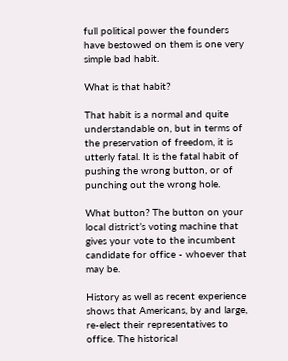full political power the founders have bestowed on them is one very simple bad habit.

What is that habit?

That habit is a normal and quite understandable on, but in terms of the preservation of freedom, it is utterly fatal. It is the fatal habit of pushing the wrong button, or of punching out the wrong hole.

What button? The button on your local district’s voting machine that gives your vote to the incumbent candidate for office - whoever that may be.

History as well as recent experience shows that Americans, by and large, re-elect their representatives to office. The historical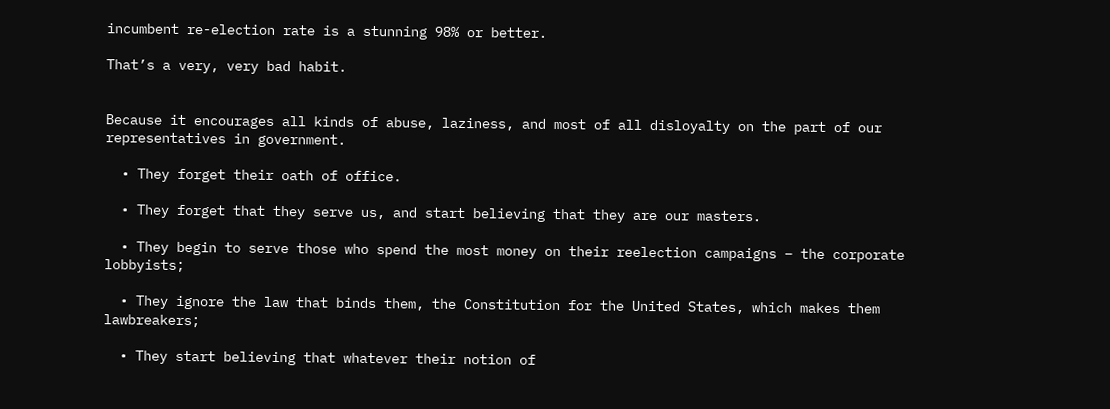incumbent re-election rate is a stunning 98% or better.

That’s a very, very bad habit.


Because it encourages all kinds of abuse, laziness, and most of all disloyalty on the part of our representatives in government.

  • They forget their oath of office.

  • They forget that they serve us, and start believing that they are our masters.

  • They begin to serve those who spend the most money on their reelection campaigns – the corporate lobbyists;

  • They ignore the law that binds them, the Constitution for the United States, which makes them lawbreakers;

  • They start believing that whatever their notion of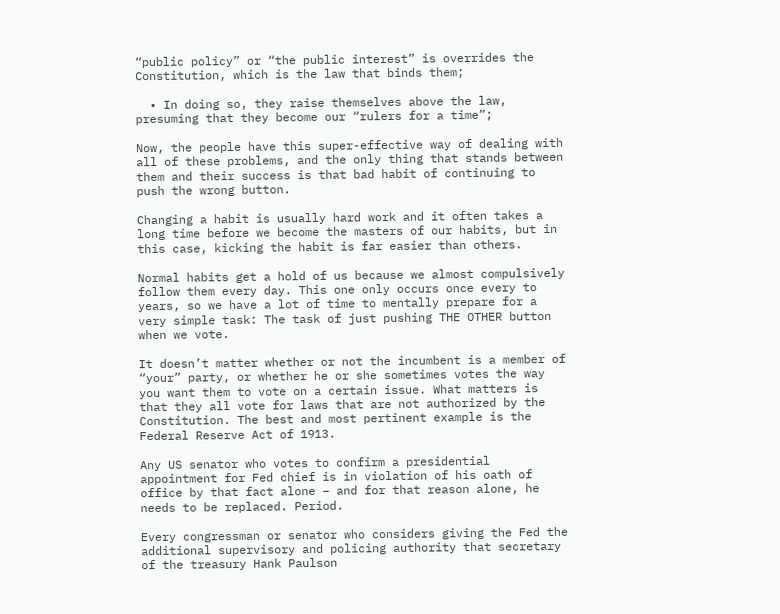“public policy” or “the public interest” is overrides the Constitution, which is the law that binds them;

  • In doing so, they raise themselves above the law, presuming that they become our “rulers for a time”;

Now, the people have this super-effective way of dealing with all of these problems, and the only thing that stands between them and their success is that bad habit of continuing to push the wrong button.

Changing a habit is usually hard work and it often takes a long time before we become the masters of our habits, but in this case, kicking the habit is far easier than others.

Normal habits get a hold of us because we almost compulsively follow them every day. This one only occurs once every to years, so we have a lot of time to mentally prepare for a very simple task: The task of just pushing THE OTHER button when we vote.

It doesn’t matter whether or not the incumbent is a member of “your” party, or whether he or she sometimes votes the way you want them to vote on a certain issue. What matters is that they all vote for laws that are not authorized by the Constitution. The best and most pertinent example is the Federal Reserve Act of 1913.

Any US senator who votes to confirm a presidential appointment for Fed chief is in violation of his oath of office by that fact alone – and for that reason alone, he needs to be replaced. Period.

Every congressman or senator who considers giving the Fed the additional supervisory and policing authority that secretary of the treasury Hank Paulson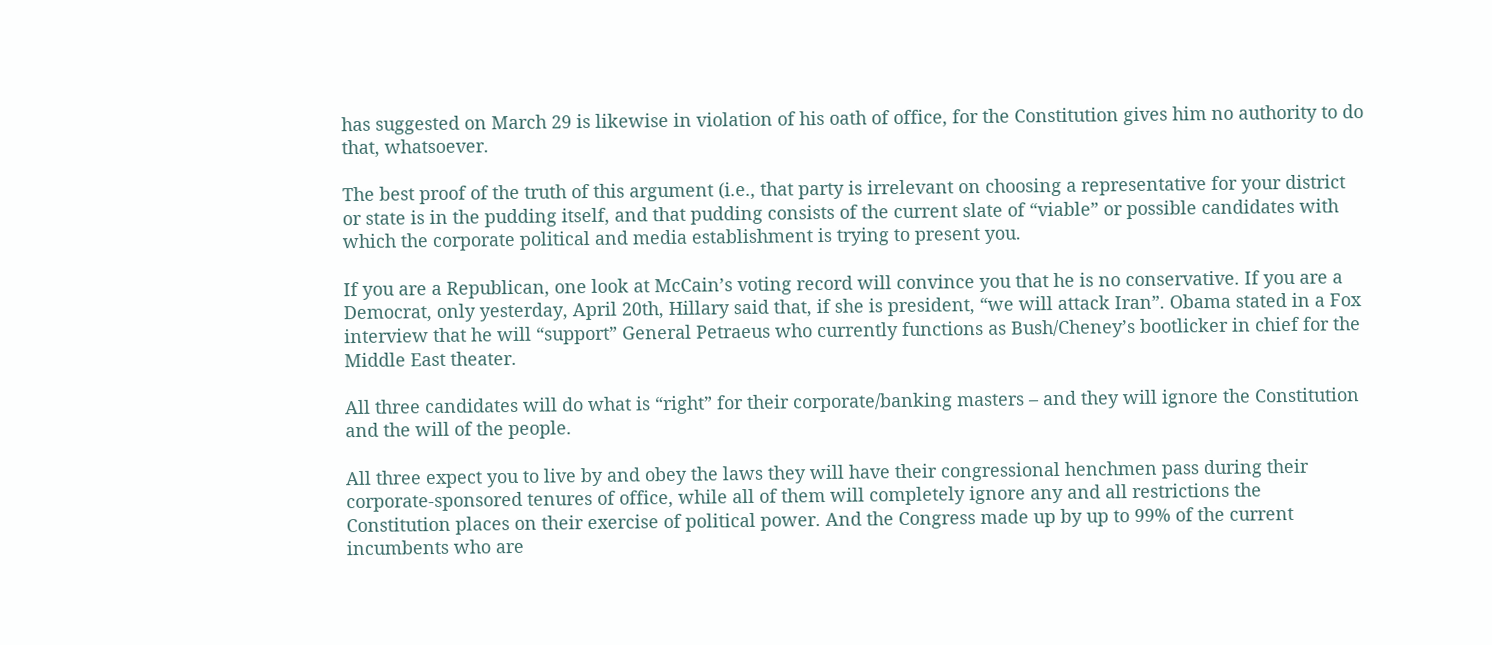has suggested on March 29 is likewise in violation of his oath of office, for the Constitution gives him no authority to do that, whatsoever.

The best proof of the truth of this argument (i.e., that party is irrelevant on choosing a representative for your district or state is in the pudding itself, and that pudding consists of the current slate of “viable” or possible candidates with which the corporate political and media establishment is trying to present you.

If you are a Republican, one look at McCain’s voting record will convince you that he is no conservative. If you are a Democrat, only yesterday, April 20th, Hillary said that, if she is president, “we will attack Iran”. Obama stated in a Fox interview that he will “support” General Petraeus who currently functions as Bush/Cheney’s bootlicker in chief for the Middle East theater.

All three candidates will do what is “right” for their corporate/banking masters – and they will ignore the Constitution and the will of the people.

All three expect you to live by and obey the laws they will have their congressional henchmen pass during their corporate-sponsored tenures of office, while all of them will completely ignore any and all restrictions the Constitution places on their exercise of political power. And the Congress made up by up to 99% of the current incumbents who are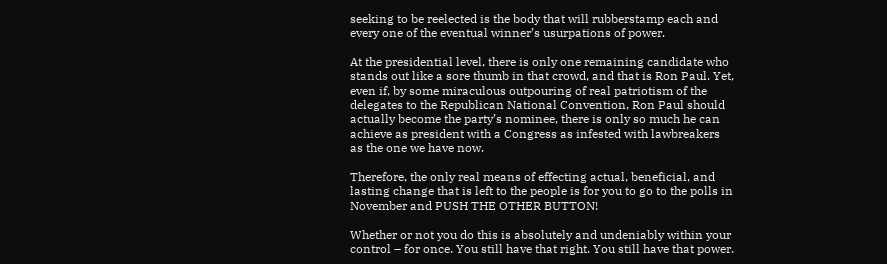seeking to be reelected is the body that will rubberstamp each and every one of the eventual winner’s usurpations of power.

At the presidential level, there is only one remaining candidate who stands out like a sore thumb in that crowd, and that is Ron Paul. Yet, even if, by some miraculous outpouring of real patriotism of the delegates to the Republican National Convention, Ron Paul should actually become the party’s nominee, there is only so much he can achieve as president with a Congress as infested with lawbreakers as the one we have now.

Therefore, the only real means of effecting actual, beneficial, and lasting change that is left to the people is for you to go to the polls in November and PUSH THE OTHER BUTTON!

Whether or not you do this is absolutely and undeniably within your control – for once. You still have that right. You still have that power.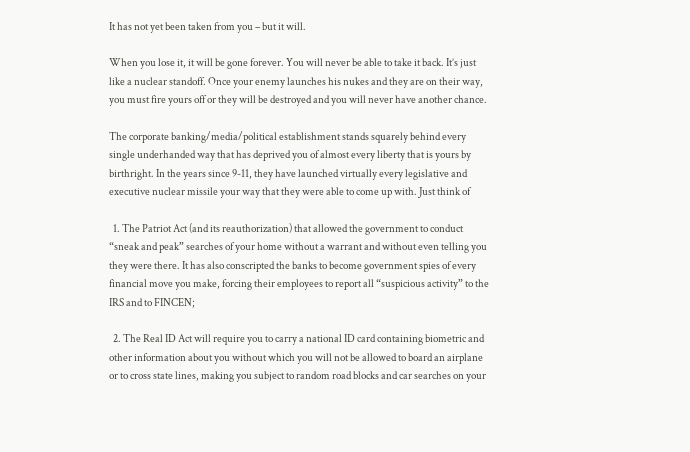It has not yet been taken from you – but it will.

When you lose it, it will be gone forever. You will never be able to take it back. It’s just like a nuclear standoff. Once your enemy launches his nukes and they are on their way, you must fire yours off or they will be destroyed and you will never have another chance.

The corporate banking/media/political establishment stands squarely behind every single underhanded way that has deprived you of almost every liberty that is yours by birthright. In the years since 9-11, they have launched virtually every legislative and executive nuclear missile your way that they were able to come up with. Just think of

  1. The Patriot Act (and its reauthorization) that allowed the government to conduct “sneak and peak” searches of your home without a warrant and without even telling you they were there. It has also conscripted the banks to become government spies of every financial move you make, forcing their employees to report all “suspicious activity” to the IRS and to FINCEN;

  2. The Real ID Act will require you to carry a national ID card containing biometric and other information about you without which you will not be allowed to board an airplane or to cross state lines, making you subject to random road blocks and car searches on your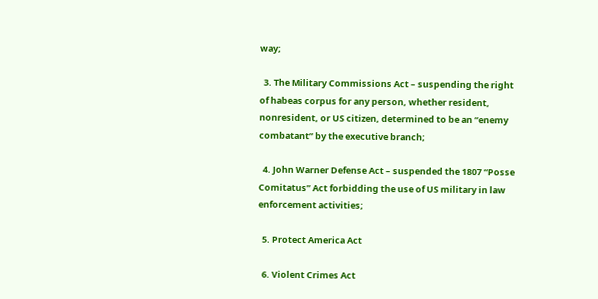way;

  3. The Military Commissions Act – suspending the right of habeas corpus for any person, whether resident, nonresident, or US citizen, determined to be an “enemy combatant” by the executive branch;

  4. John Warner Defense Act – suspended the 1807 “Posse Comitatus” Act forbidding the use of US military in law enforcement activities;

  5. Protect America Act

  6. Violent Crimes Act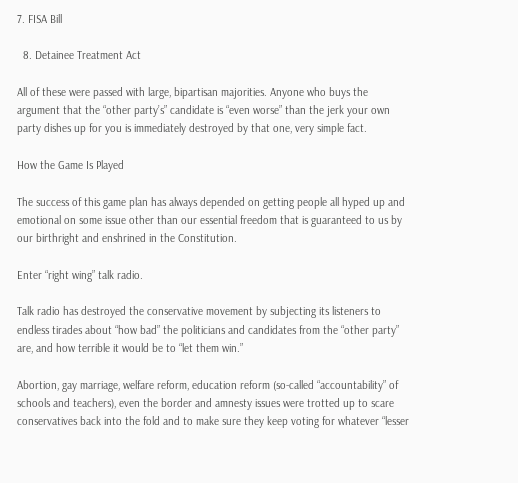7. FISA Bill

  8. Detainee Treatment Act

All of these were passed with large, bipartisan majorities. Anyone who buys the argument that the “other party’s” candidate is “even worse” than the jerk your own party dishes up for you is immediately destroyed by that one, very simple fact.

How the Game Is Played

The success of this game plan has always depended on getting people all hyped up and emotional on some issue other than our essential freedom that is guaranteed to us by our birthright and enshrined in the Constitution.

Enter “right wing” talk radio.

Talk radio has destroyed the conservative movement by subjecting its listeners to endless tirades about “how bad” the politicians and candidates from the “other party” are, and how terrible it would be to “let them win.”

Abortion, gay marriage, welfare reform, education reform (so-called “accountability” of schools and teachers), even the border and amnesty issues were trotted up to scare conservatives back into the fold and to make sure they keep voting for whatever “lesser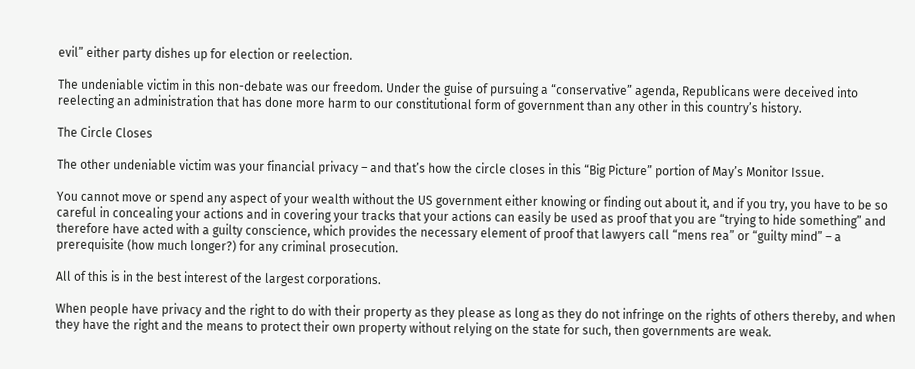evil” either party dishes up for election or reelection.

The undeniable victim in this non-debate was our freedom. Under the guise of pursuing a “conservative” agenda, Republicans were deceived into reelecting an administration that has done more harm to our constitutional form of government than any other in this country’s history.

The Circle Closes

The other undeniable victim was your financial privacy – and that’s how the circle closes in this “Big Picture” portion of May’s Monitor Issue.

You cannot move or spend any aspect of your wealth without the US government either knowing or finding out about it, and if you try, you have to be so careful in concealing your actions and in covering your tracks that your actions can easily be used as proof that you are “trying to hide something” and therefore have acted with a guilty conscience, which provides the necessary element of proof that lawyers call “mens rea” or “guilty mind” – a prerequisite (how much longer?) for any criminal prosecution.

All of this is in the best interest of the largest corporations.

When people have privacy and the right to do with their property as they please as long as they do not infringe on the rights of others thereby, and when they have the right and the means to protect their own property without relying on the state for such, then governments are weak.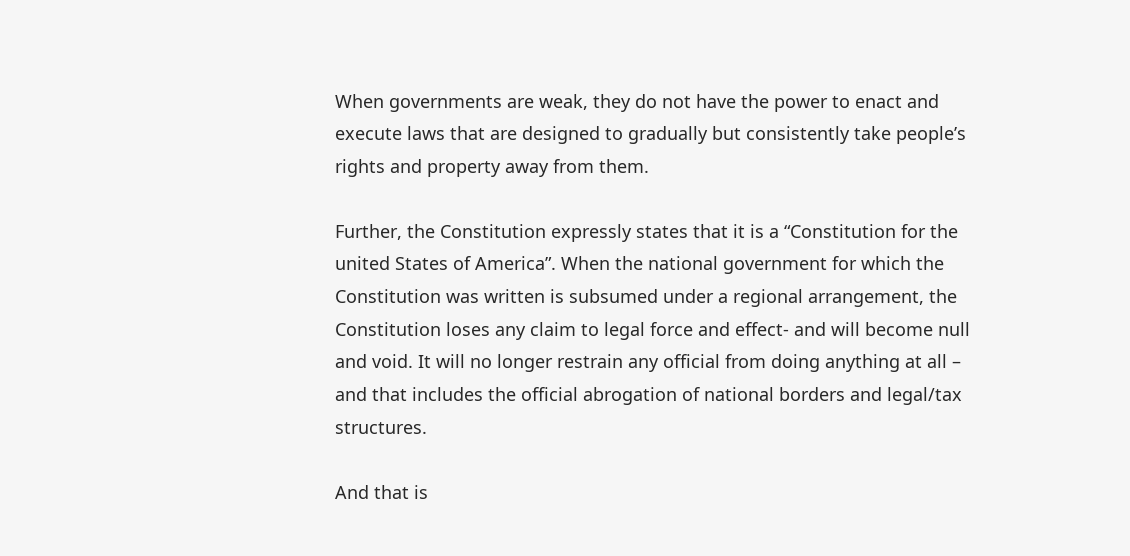When governments are weak, they do not have the power to enact and execute laws that are designed to gradually but consistently take people’s rights and property away from them.

Further, the Constitution expressly states that it is a “Constitution for the united States of America”. When the national government for which the Constitution was written is subsumed under a regional arrangement, the Constitution loses any claim to legal force and effect- and will become null and void. It will no longer restrain any official from doing anything at all – and that includes the official abrogation of national borders and legal/tax structures.

And that is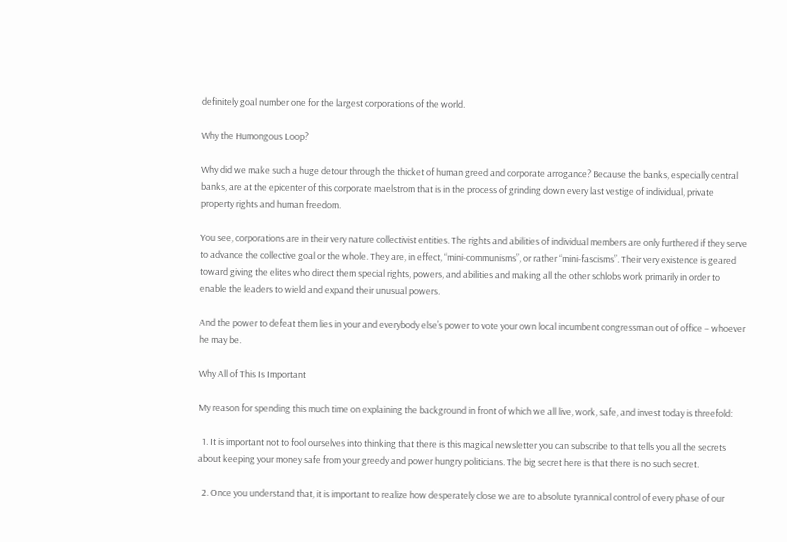definitely goal number one for the largest corporations of the world.

Why the Humongous Loop?

Why did we make such a huge detour through the thicket of human greed and corporate arrogance? Because the banks, especially central banks, are at the epicenter of this corporate maelstrom that is in the process of grinding down every last vestige of individual, private property rights and human freedom.

You see, corporations are in their very nature collectivist entities. The rights and abilities of individual members are only furthered if they serve to advance the collective goal or the whole. They are, in effect, “mini-communisms”, or rather “mini-fascisms”. Their very existence is geared toward giving the elites who direct them special rights, powers, and abilities and making all the other schlobs work primarily in order to enable the leaders to wield and expand their unusual powers.

And the power to defeat them lies in your and everybody else’s power to vote your own local incumbent congressman out of office – whoever he may be.

Why All of This Is Important

My reason for spending this much time on explaining the background in front of which we all live, work, safe, and invest today is threefold:

  1. It is important not to fool ourselves into thinking that there is this magical newsletter you can subscribe to that tells you all the secrets about keeping your money safe from your greedy and power hungry politicians. The big secret here is that there is no such secret.

  2. Once you understand that, it is important to realize how desperately close we are to absolute tyrannical control of every phase of our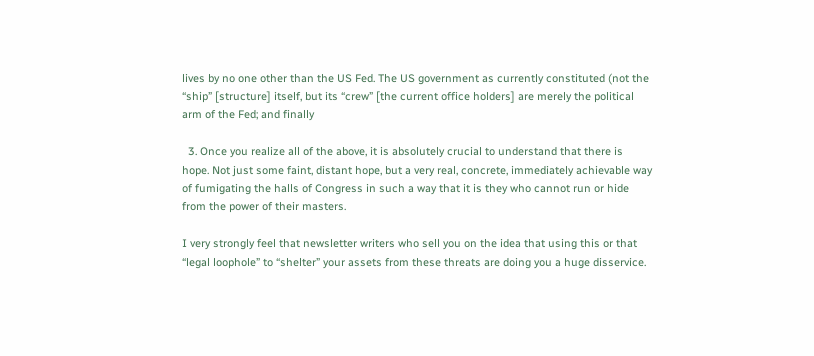lives by no one other than the US Fed. The US government as currently constituted (not the “ship” [structure] itself, but its “crew” [the current office holders] are merely the political arm of the Fed; and finally

  3. Once you realize all of the above, it is absolutely crucial to understand that there is hope. Not just some faint, distant hope, but a very real, concrete, immediately achievable way of fumigating the halls of Congress in such a way that it is they who cannot run or hide from the power of their masters.

I very strongly feel that newsletter writers who sell you on the idea that using this or that “legal loophole” to “shelter” your assets from these threats are doing you a huge disservice.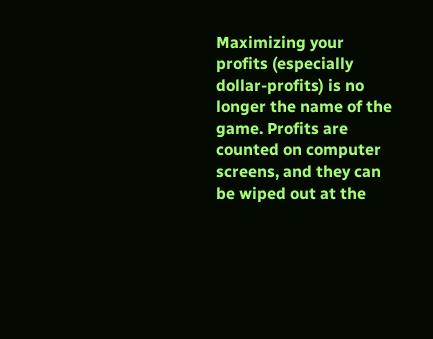Maximizing your profits (especially dollar-profits) is no longer the name of the game. Profits are counted on computer screens, and they can be wiped out at the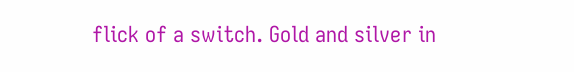flick of a switch. Gold and silver in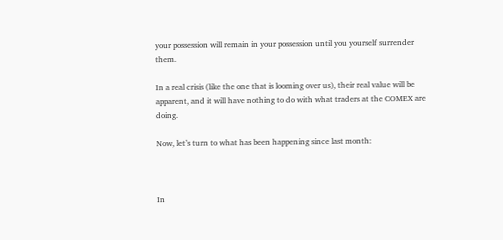your possession will remain in your possession until you yourself surrender them.

In a real crisis (like the one that is looming over us), their real value will be apparent, and it will have nothing to do with what traders at the COMEX are doing.

Now, let’s turn to what has been happening since last month:



In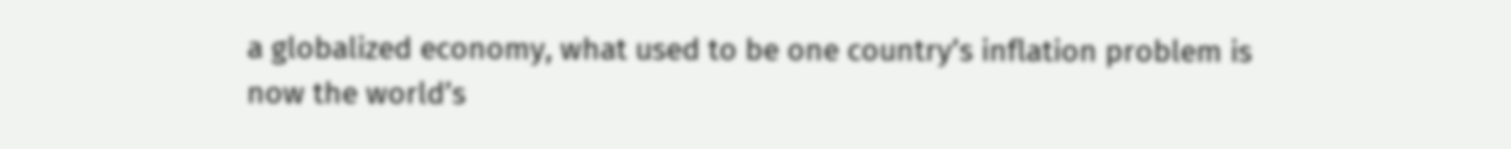a globalized economy, what used to be one country’s inflation problem is now the world’s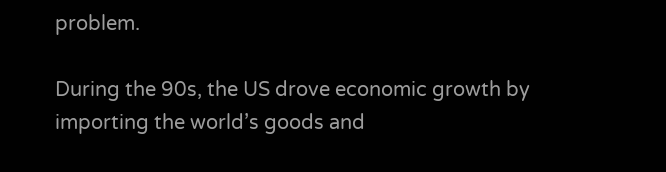problem.

During the 90s, the US drove economic growth by importing the world’s goods and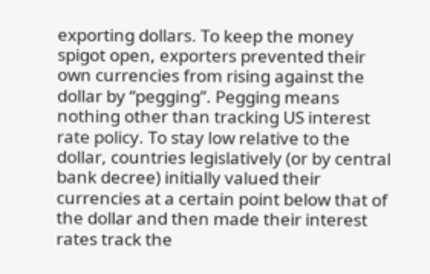exporting dollars. To keep the money spigot open, exporters prevented their own currencies from rising against the dollar by “pegging”. Pegging means nothing other than tracking US interest rate policy. To stay low relative to the dollar, countries legislatively (or by central bank decree) initially valued their currencies at a certain point below that of the dollar and then made their interest rates track the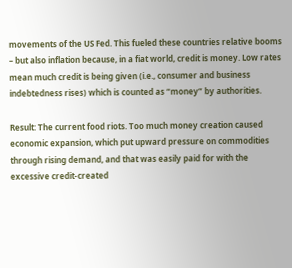movements of the US Fed. This fueled these countries relative booms – but also inflation because, in a fiat world, credit is money. Low rates mean much credit is being given (i.e., consumer and business indebtedness rises) which is counted as “money” by authorities.

Result: The current food riots. Too much money creation caused economic expansion, which put upward pressure on commodities through rising demand, and that was easily paid for with the excessive credit-created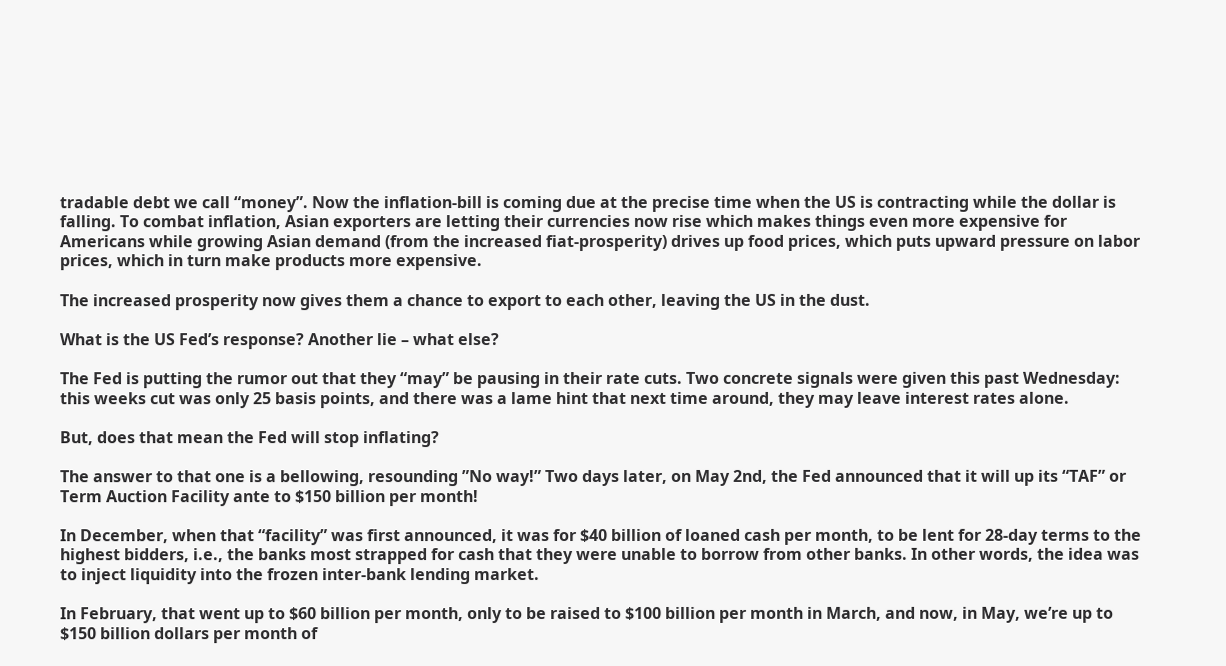tradable debt we call “money”. Now the inflation-bill is coming due at the precise time when the US is contracting while the dollar is falling. To combat inflation, Asian exporters are letting their currencies now rise which makes things even more expensive for Americans while growing Asian demand (from the increased fiat-prosperity) drives up food prices, which puts upward pressure on labor prices, which in turn make products more expensive.

The increased prosperity now gives them a chance to export to each other, leaving the US in the dust.

What is the US Fed’s response? Another lie – what else?

The Fed is putting the rumor out that they “may” be pausing in their rate cuts. Two concrete signals were given this past Wednesday: this weeks cut was only 25 basis points, and there was a lame hint that next time around, they may leave interest rates alone.

But, does that mean the Fed will stop inflating?

The answer to that one is a bellowing, resounding ”No way!” Two days later, on May 2nd, the Fed announced that it will up its “TAF” or Term Auction Facility ante to $150 billion per month!

In December, when that “facility” was first announced, it was for $40 billion of loaned cash per month, to be lent for 28-day terms to the highest bidders, i.e., the banks most strapped for cash that they were unable to borrow from other banks. In other words, the idea was to inject liquidity into the frozen inter-bank lending market.

In February, that went up to $60 billion per month, only to be raised to $100 billion per month in March, and now, in May, we’re up to $150 billion dollars per month of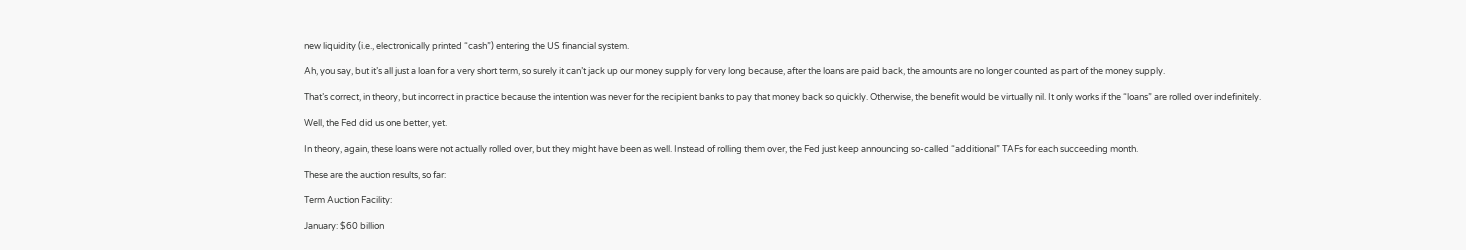new liquidity (i.e., electronically printed “cash”) entering the US financial system.

Ah, you say, but it’s all just a loan for a very short term, so surely it can’t jack up our money supply for very long because, after the loans are paid back, the amounts are no longer counted as part of the money supply.

That’s correct, in theory, but incorrect in practice because the intention was never for the recipient banks to pay that money back so quickly. Otherwise, the benefit would be virtually nil. It only works if the “loans” are rolled over indefinitely.

Well, the Fed did us one better, yet.

In theory, again, these loans were not actually rolled over, but they might have been as well. Instead of rolling them over, the Fed just keep announcing so-called “additional” TAFs for each succeeding month.

These are the auction results, so far:

Term Auction Facility:

January: $60 billion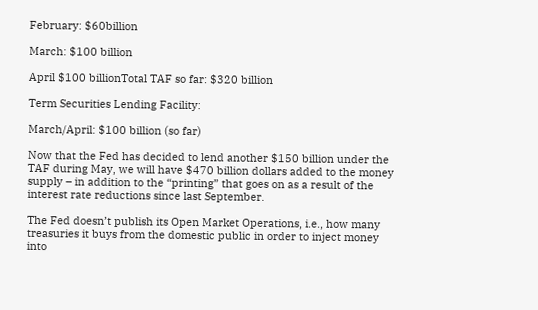February: $60billion

March: $100 billion

April $100 billionTotal TAF so far: $320 billion

Term Securities Lending Facility:

March/April: $100 billion (so far)

Now that the Fed has decided to lend another $150 billion under the TAF during May, we will have $470 billion dollars added to the money supply – in addition to the “printing” that goes on as a result of the interest rate reductions since last September.

The Fed doesn’t publish its Open Market Operations, i.e., how many treasuries it buys from the domestic public in order to inject money into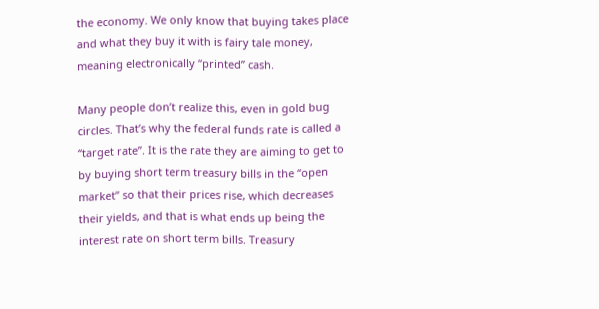the economy. We only know that buying takes place and what they buy it with is fairy tale money, meaning electronically “printed” cash.

Many people don’t realize this, even in gold bug circles. That’s why the federal funds rate is called a “target rate”. It is the rate they are aiming to get to by buying short term treasury bills in the “open market” so that their prices rise, which decreases their yields, and that is what ends up being the interest rate on short term bills. Treasury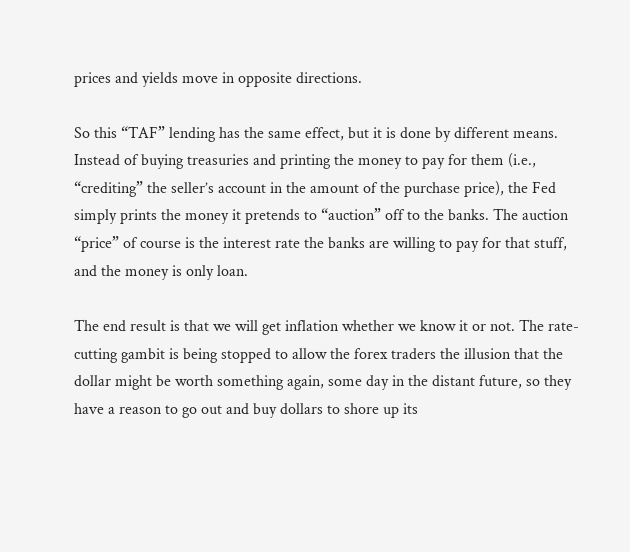prices and yields move in opposite directions.

So this “TAF” lending has the same effect, but it is done by different means. Instead of buying treasuries and printing the money to pay for them (i.e., “crediting” the seller’s account in the amount of the purchase price), the Fed simply prints the money it pretends to “auction” off to the banks. The auction “price” of course is the interest rate the banks are willing to pay for that stuff, and the money is only loan.

The end result is that we will get inflation whether we know it or not. The rate-cutting gambit is being stopped to allow the forex traders the illusion that the dollar might be worth something again, some day in the distant future, so they have a reason to go out and buy dollars to shore up its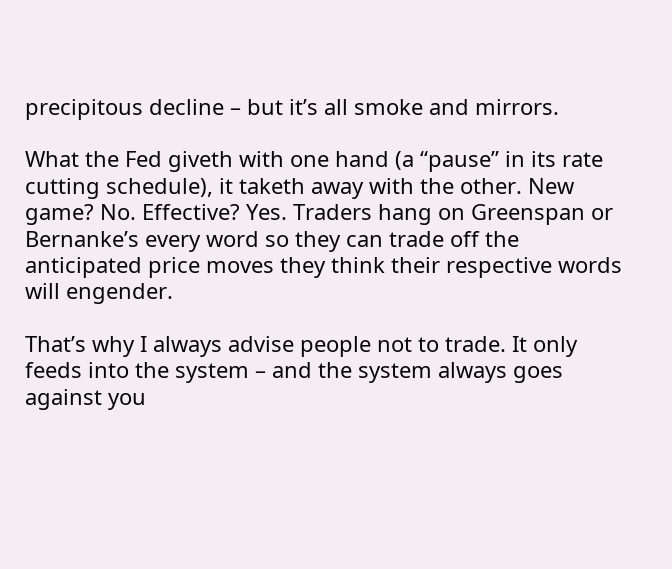precipitous decline – but it’s all smoke and mirrors.

What the Fed giveth with one hand (a “pause” in its rate cutting schedule), it taketh away with the other. New game? No. Effective? Yes. Traders hang on Greenspan or Bernanke’s every word so they can trade off the anticipated price moves they think their respective words will engender.

That’s why I always advise people not to trade. It only feeds into the system – and the system always goes against you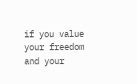if you value your freedom and your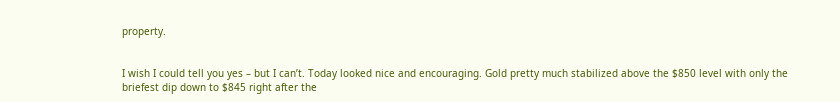property.


I wish I could tell you yes – but I can’t. Today looked nice and encouraging. Gold pretty much stabilized above the $850 level with only the briefest dip down to $845 right after the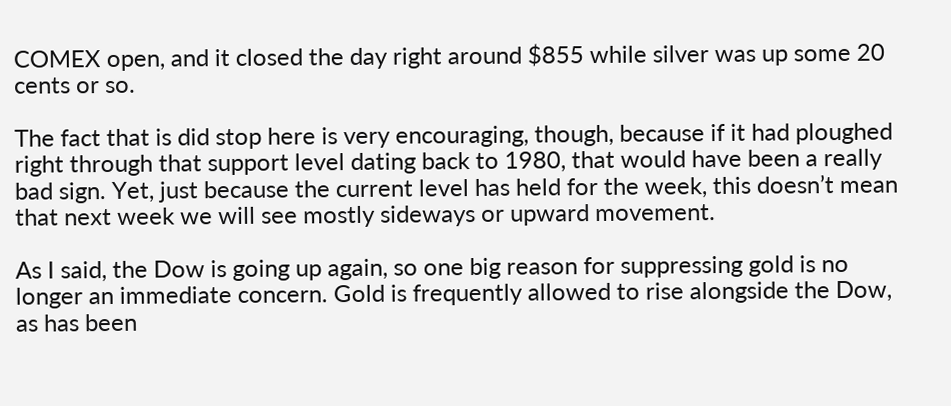COMEX open, and it closed the day right around $855 while silver was up some 20 cents or so.

The fact that is did stop here is very encouraging, though, because if it had ploughed right through that support level dating back to 1980, that would have been a really bad sign. Yet, just because the current level has held for the week, this doesn’t mean that next week we will see mostly sideways or upward movement.

As I said, the Dow is going up again, so one big reason for suppressing gold is no longer an immediate concern. Gold is frequently allowed to rise alongside the Dow, as has been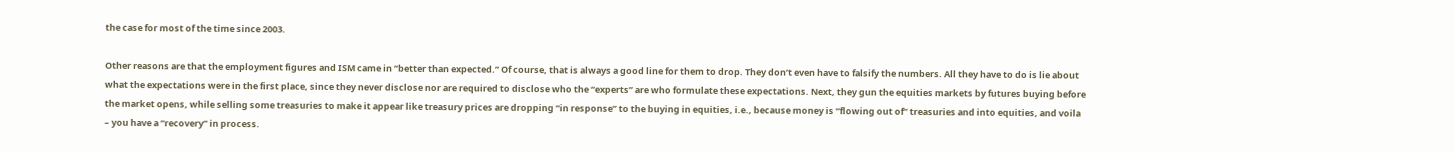the case for most of the time since 2003.

Other reasons are that the employment figures and ISM came in ”better than expected.” Of course, that is always a good line for them to drop. They don’t even have to falsify the numbers. All they have to do is lie about what the expectations were in the first place, since they never disclose nor are required to disclose who the “experts” are who formulate these expectations. Next, they gun the equities markets by futures buying before the market opens, while selling some treasuries to make it appear like treasury prices are dropping “in response” to the buying in equities, i.e., because money is “flowing out of” treasuries and into equities, and voila – you have a “recovery” in process.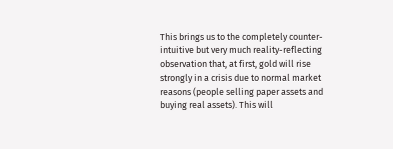This brings us to the completely counter-intuitive but very much reality-reflecting observation that, at first, gold will rise strongly in a crisis due to normal market reasons (people selling paper assets and buying real assets). This will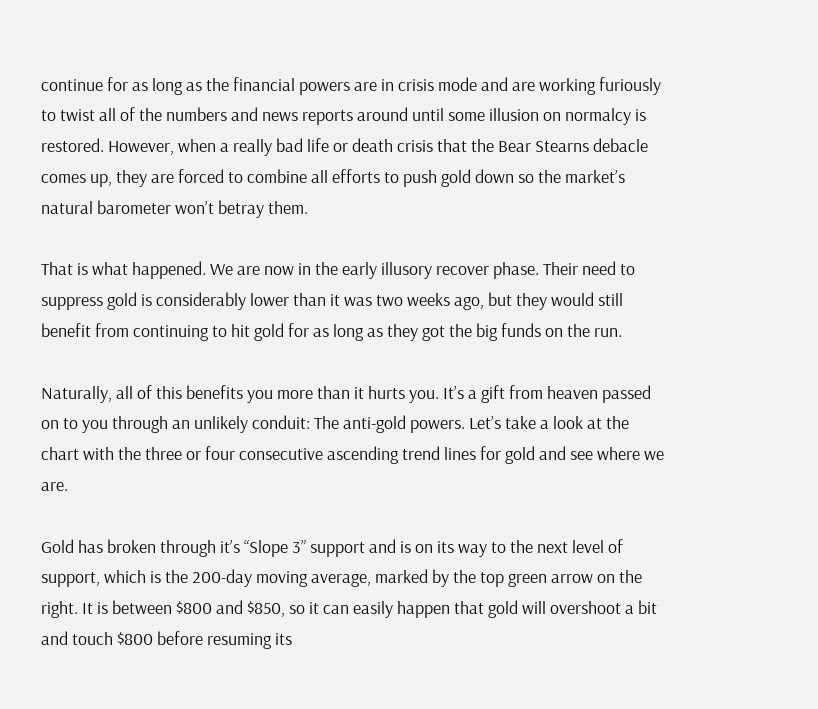continue for as long as the financial powers are in crisis mode and are working furiously to twist all of the numbers and news reports around until some illusion on normalcy is restored. However, when a really bad life or death crisis that the Bear Stearns debacle comes up, they are forced to combine all efforts to push gold down so the market’s natural barometer won’t betray them.

That is what happened. We are now in the early illusory recover phase. Their need to suppress gold is considerably lower than it was two weeks ago, but they would still benefit from continuing to hit gold for as long as they got the big funds on the run.

Naturally, all of this benefits you more than it hurts you. It’s a gift from heaven passed on to you through an unlikely conduit: The anti-gold powers. Let’s take a look at the chart with the three or four consecutive ascending trend lines for gold and see where we are.

Gold has broken through it’s “Slope 3” support and is on its way to the next level of support, which is the 200-day moving average, marked by the top green arrow on the right. It is between $800 and $850, so it can easily happen that gold will overshoot a bit and touch $800 before resuming its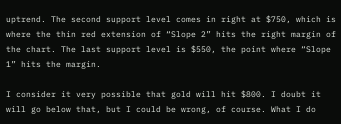uptrend. The second support level comes in right at $750, which is where the thin red extension of “Slope 2” hits the right margin of the chart. The last support level is $550, the point where “Slope 1” hits the margin.

I consider it very possible that gold will hit $800. I doubt it will go below that, but I could be wrong, of course. What I do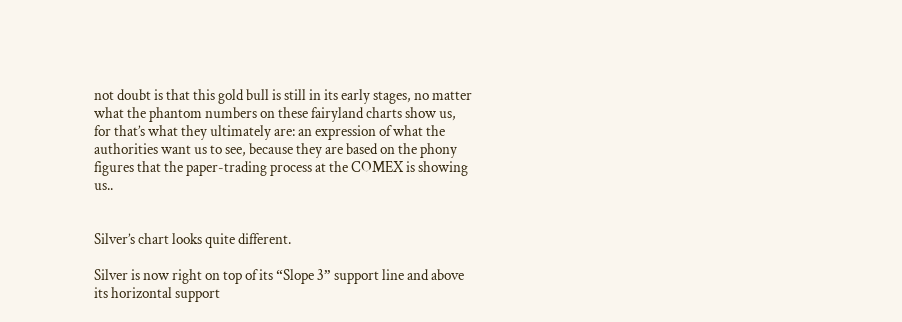not doubt is that this gold bull is still in its early stages, no matter what the phantom numbers on these fairyland charts show us, for that’s what they ultimately are: an expression of what the authorities want us to see, because they are based on the phony figures that the paper-trading process at the COMEX is showing us..


Silver’s chart looks quite different.

Silver is now right on top of its “Slope 3” support line and above its horizontal support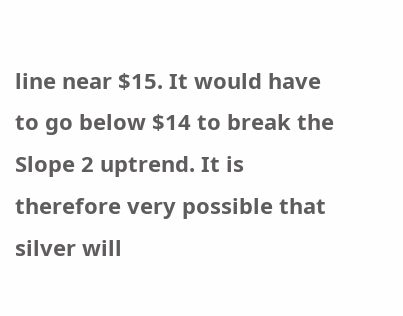line near $15. It would have to go below $14 to break the Slope 2 uptrend. It is therefore very possible that silver will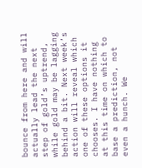bounce from here and will actually lead the next step of gold’s uptrend, while gold may be lagging behind a bit. Next week’s action will reveal which one of these options it chooses. I have nothing at this time on which to base a prediction, not even a hunch. We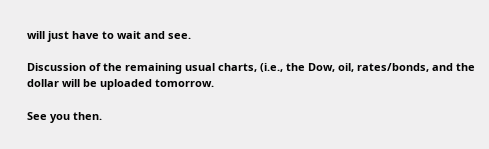will just have to wait and see.

Discussion of the remaining usual charts, (i.e., the Dow, oil, rates/bonds, and the dollar will be uploaded tomorrow.

See you then.